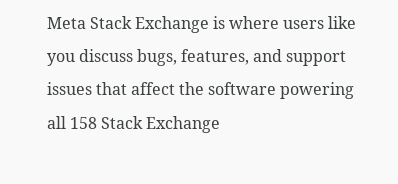Meta Stack Exchange is where users like you discuss bugs, features, and support issues that affect the software powering all 158 Stack Exchange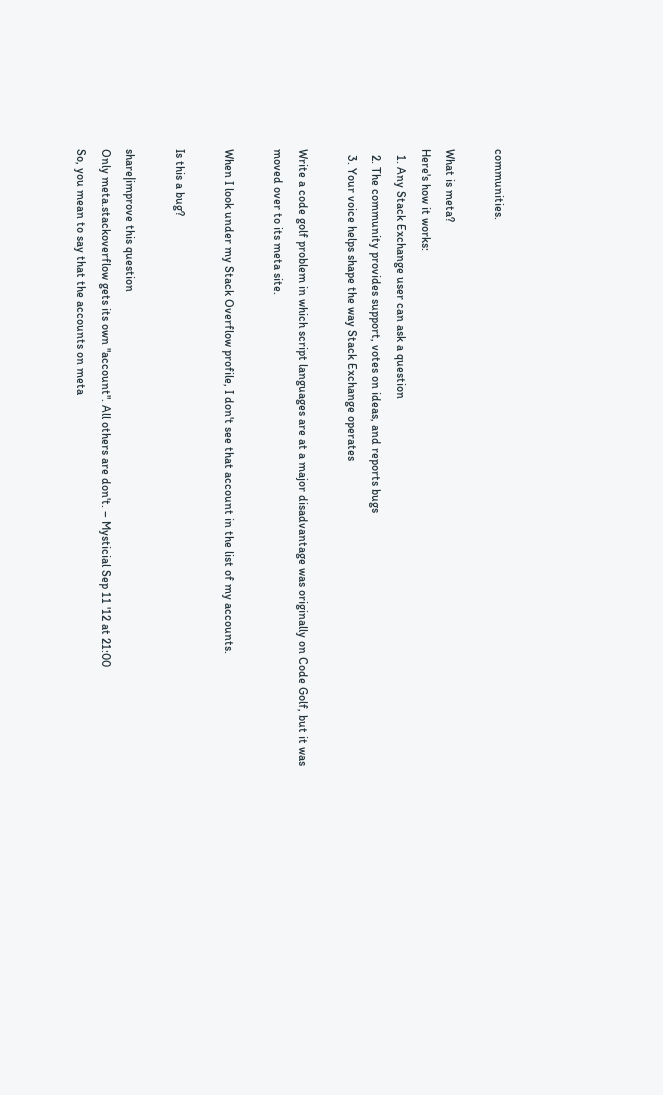communities.

What is meta?
Here's how it works:
  1. Any Stack Exchange user can ask a question
  2. The community provides support, votes on ideas, and reports bugs
  3. Your voice helps shape the way Stack Exchange operates

Write a code golf problem in which script languages are at a major disadvantage was originally on Code Golf, but it was moved over to its meta site.

When I look under my Stack Overflow profile, I don't see that account in the list of my accounts.

Is this a bug?

share|improve this question
Only meta.stackoverflow gets its own "account". All others are don't. – Mysticial Sep 11 '12 at 21:00
So, you mean to say that the accounts on meta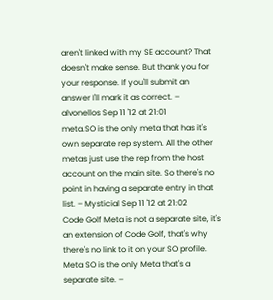aren't linked with my SE account? That doesn't make sense. But thank you for your response. If you'll submit an answer I'll mark it as correct. – alvonellos Sep 11 '12 at 21:01
meta.SO is the only meta that has it's own separate rep system. All the other metas just use the rep from the host account on the main site. So there's no point in having a separate entry in that list. – Mysticial Sep 11 '12 at 21:02
Code Golf Meta is not a separate site, it's an extension of Code Golf, that's why there's no link to it on your SO profile. Meta SO is the only Meta that's a separate site. –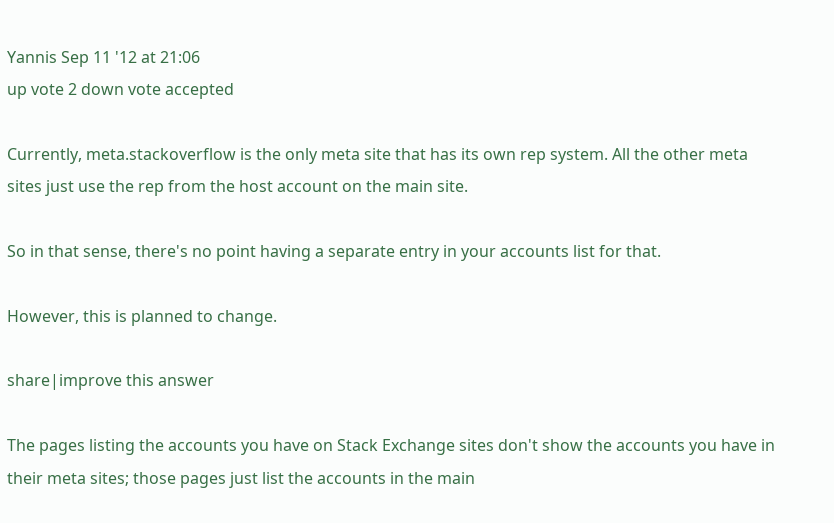Yannis Sep 11 '12 at 21:06
up vote 2 down vote accepted

Currently, meta.stackoverflow is the only meta site that has its own rep system. All the other meta sites just use the rep from the host account on the main site.

So in that sense, there's no point having a separate entry in your accounts list for that.

However, this is planned to change.

share|improve this answer

The pages listing the accounts you have on Stack Exchange sites don't show the accounts you have in their meta sites; those pages just list the accounts in the main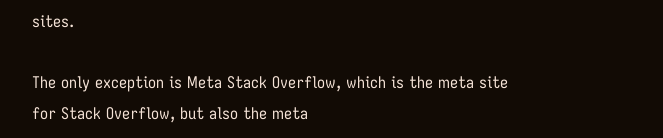sites.

The only exception is Meta Stack Overflow, which is the meta site for Stack Overflow, but also the meta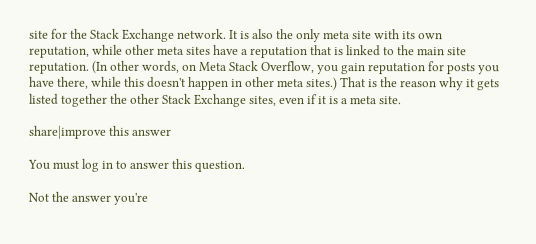site for the Stack Exchange network. It is also the only meta site with its own reputation, while other meta sites have a reputation that is linked to the main site reputation. (In other words, on Meta Stack Overflow, you gain reputation for posts you have there, while this doesn't happen in other meta sites.) That is the reason why it gets listed together the other Stack Exchange sites, even if it is a meta site.

share|improve this answer

You must log in to answer this question.

Not the answer you're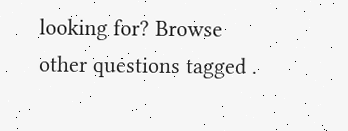looking for? Browse other questions tagged .